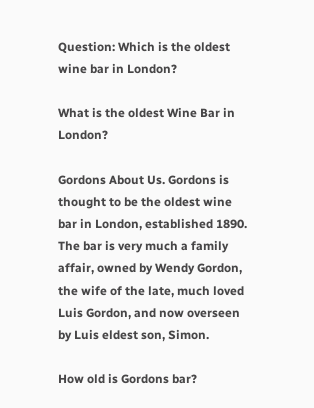Question: Which is the oldest wine bar in London?

What is the oldest Wine Bar in London?

Gordons About Us. Gordons is thought to be the oldest wine bar in London, established 1890. The bar is very much a family affair, owned by Wendy Gordon, the wife of the late, much loved Luis Gordon, and now overseen by Luis eldest son, Simon.

How old is Gordons bar?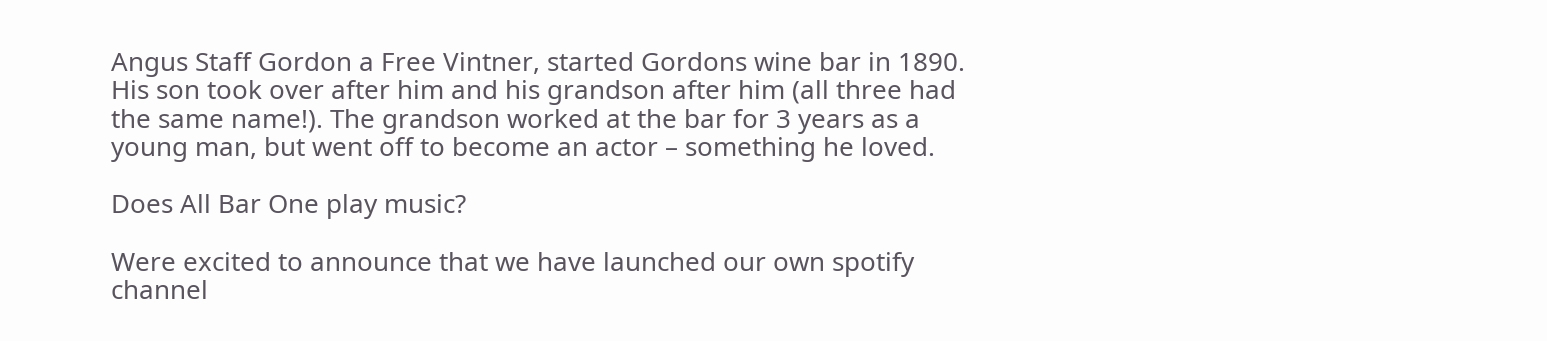Angus Staff Gordon a Free Vintner, started Gordons wine bar in 1890. His son took over after him and his grandson after him (all three had the same name!). The grandson worked at the bar for 3 years as a young man, but went off to become an actor – something he loved.

Does All Bar One play music?

Were excited to announce that we have launched our own spotify channel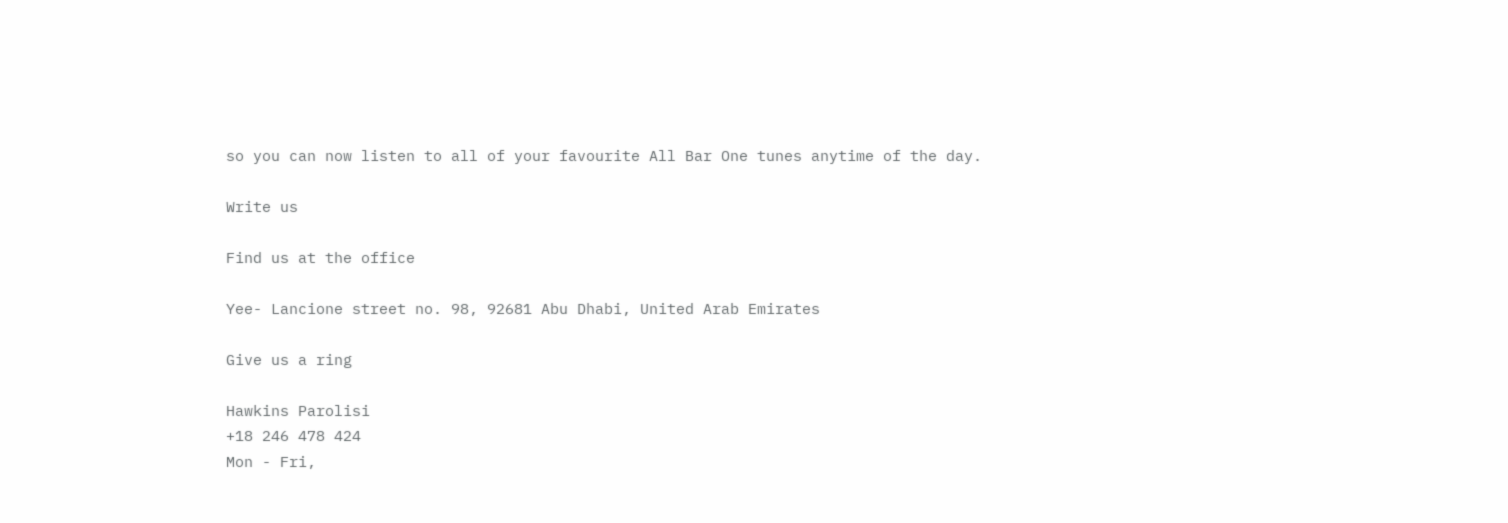so you can now listen to all of your favourite All Bar One tunes anytime of the day.

Write us

Find us at the office

Yee- Lancione street no. 98, 92681 Abu Dhabi, United Arab Emirates

Give us a ring

Hawkins Parolisi
+18 246 478 424
Mon - Fri,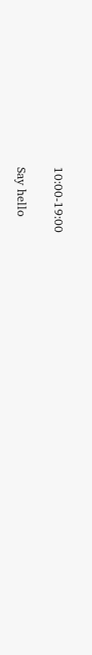10:00-19:00

Say hello